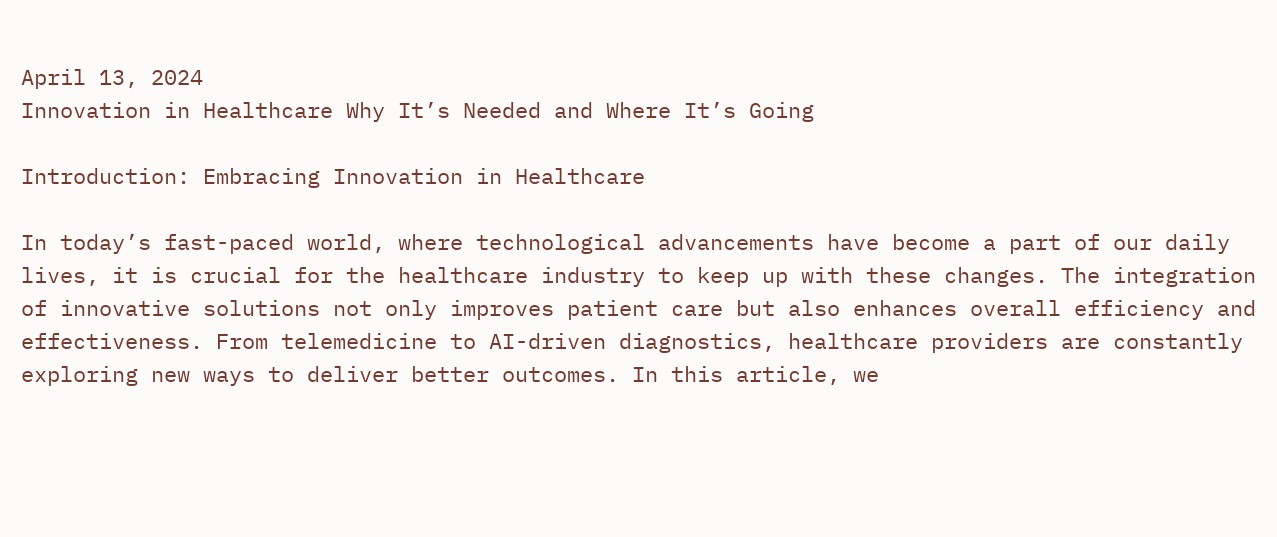April 13, 2024
Innovation in Healthcare Why It’s Needed and Where It’s Going

Introduction: Embracing Innovation in Healthcare

In today’s fast-paced world, where technological advancements have become a part of our daily lives, it is crucial for the healthcare industry to keep up with these changes. The integration of innovative solutions not only improves patient care but also enhances overall efficiency and effectiveness. From telemedicine to AI-driven diagnostics, healthcare providers are constantly exploring new ways to deliver better outcomes. In this article, we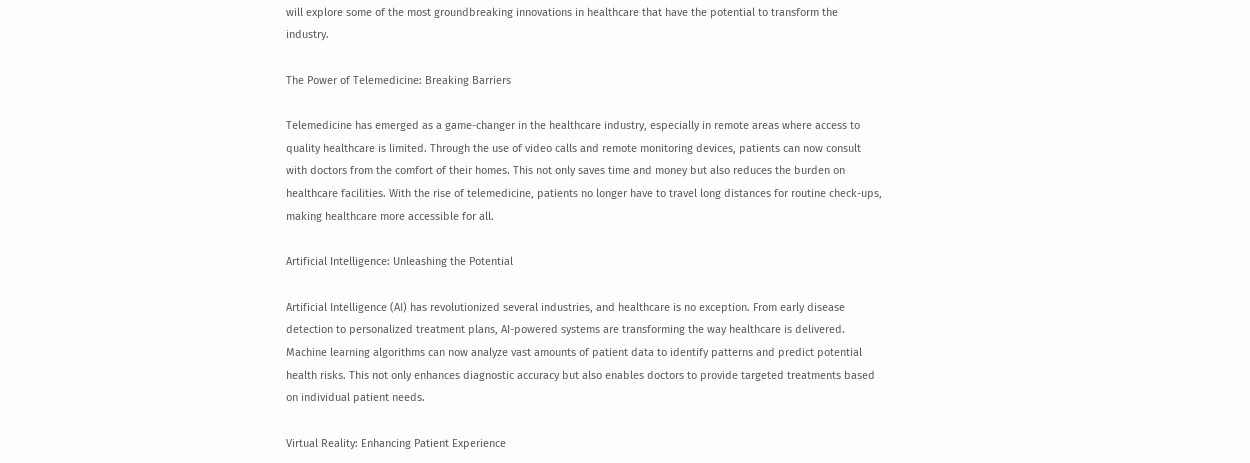will explore some of the most groundbreaking innovations in healthcare that have the potential to transform the industry.

The Power of Telemedicine: Breaking Barriers

Telemedicine has emerged as a game-changer in the healthcare industry, especially in remote areas where access to quality healthcare is limited. Through the use of video calls and remote monitoring devices, patients can now consult with doctors from the comfort of their homes. This not only saves time and money but also reduces the burden on healthcare facilities. With the rise of telemedicine, patients no longer have to travel long distances for routine check-ups, making healthcare more accessible for all.

Artificial Intelligence: Unleashing the Potential

Artificial Intelligence (AI) has revolutionized several industries, and healthcare is no exception. From early disease detection to personalized treatment plans, AI-powered systems are transforming the way healthcare is delivered. Machine learning algorithms can now analyze vast amounts of patient data to identify patterns and predict potential health risks. This not only enhances diagnostic accuracy but also enables doctors to provide targeted treatments based on individual patient needs.

Virtual Reality: Enhancing Patient Experience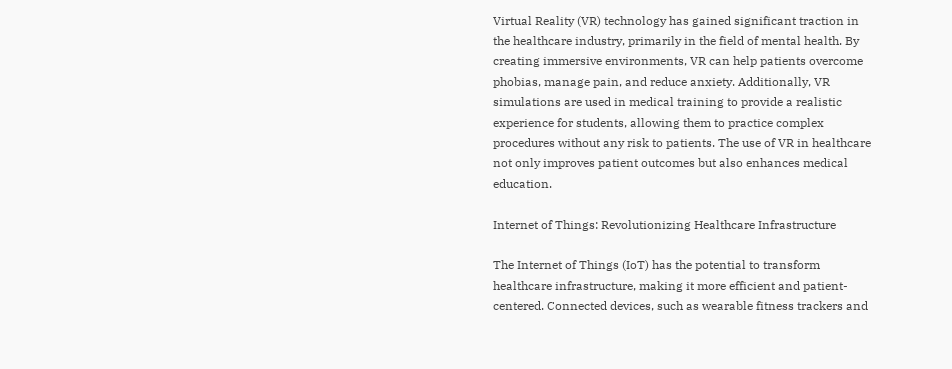Virtual Reality (VR) technology has gained significant traction in the healthcare industry, primarily in the field of mental health. By creating immersive environments, VR can help patients overcome phobias, manage pain, and reduce anxiety. Additionally, VR simulations are used in medical training to provide a realistic experience for students, allowing them to practice complex procedures without any risk to patients. The use of VR in healthcare not only improves patient outcomes but also enhances medical education.

Internet of Things: Revolutionizing Healthcare Infrastructure

The Internet of Things (IoT) has the potential to transform healthcare infrastructure, making it more efficient and patient-centered. Connected devices, such as wearable fitness trackers and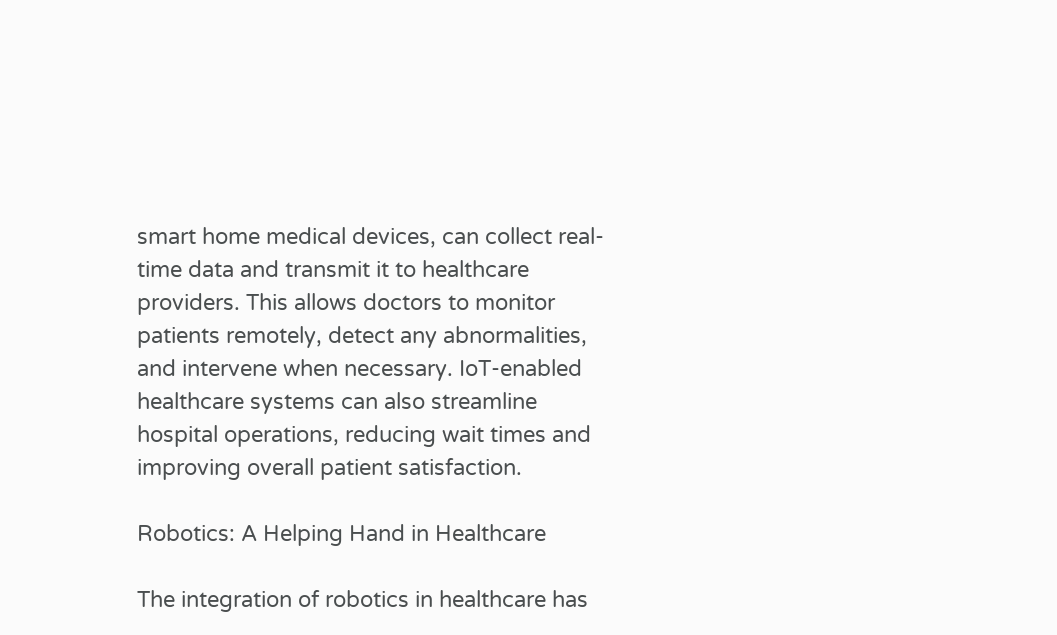smart home medical devices, can collect real-time data and transmit it to healthcare providers. This allows doctors to monitor patients remotely, detect any abnormalities, and intervene when necessary. IoT-enabled healthcare systems can also streamline hospital operations, reducing wait times and improving overall patient satisfaction.

Robotics: A Helping Hand in Healthcare

The integration of robotics in healthcare has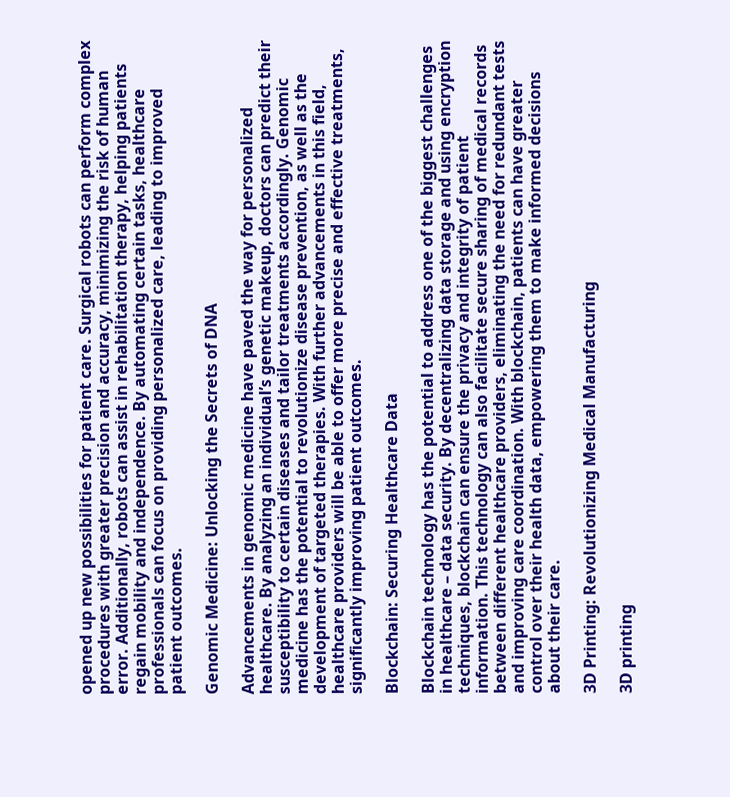opened up new possibilities for patient care. Surgical robots can perform complex procedures with greater precision and accuracy, minimizing the risk of human error. Additionally, robots can assist in rehabilitation therapy, helping patients regain mobility and independence. By automating certain tasks, healthcare professionals can focus on providing personalized care, leading to improved patient outcomes.

Genomic Medicine: Unlocking the Secrets of DNA

Advancements in genomic medicine have paved the way for personalized healthcare. By analyzing an individual’s genetic makeup, doctors can predict their susceptibility to certain diseases and tailor treatments accordingly. Genomic medicine has the potential to revolutionize disease prevention, as well as the development of targeted therapies. With further advancements in this field, healthcare providers will be able to offer more precise and effective treatments, significantly improving patient outcomes.

Blockchain: Securing Healthcare Data

Blockchain technology has the potential to address one of the biggest challenges in healthcare – data security. By decentralizing data storage and using encryption techniques, blockchain can ensure the privacy and integrity of patient information. This technology can also facilitate secure sharing of medical records between different healthcare providers, eliminating the need for redundant tests and improving care coordination. With blockchain, patients can have greater control over their health data, empowering them to make informed decisions about their care.

3D Printing: Revolutionizing Medical Manufacturing

3D printing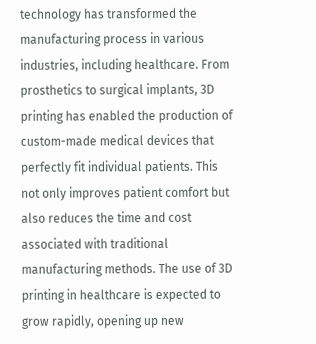technology has transformed the manufacturing process in various industries, including healthcare. From prosthetics to surgical implants, 3D printing has enabled the production of custom-made medical devices that perfectly fit individual patients. This not only improves patient comfort but also reduces the time and cost associated with traditional manufacturing methods. The use of 3D printing in healthcare is expected to grow rapidly, opening up new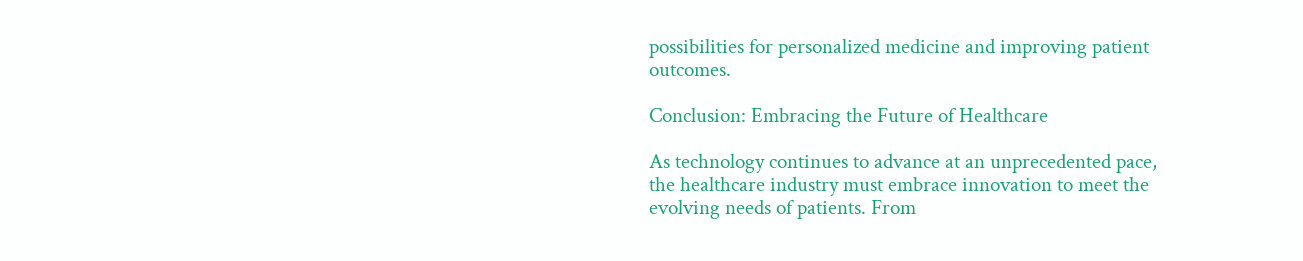possibilities for personalized medicine and improving patient outcomes.

Conclusion: Embracing the Future of Healthcare

As technology continues to advance at an unprecedented pace, the healthcare industry must embrace innovation to meet the evolving needs of patients. From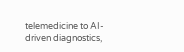telemedicine to AI-driven diagnostics,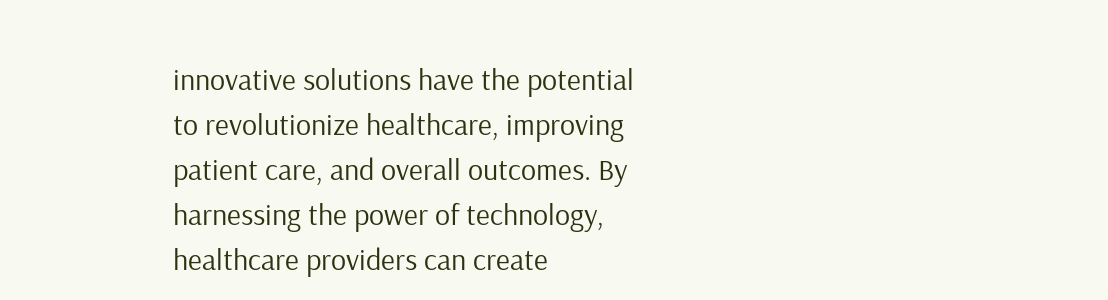innovative solutions have the potential to revolutionize healthcare, improving patient care, and overall outcomes. By harnessing the power of technology, healthcare providers can create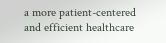a more patient-centered and efficient healthcare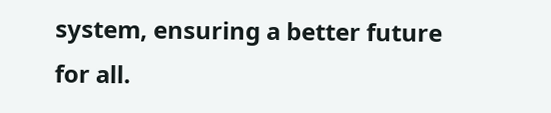system, ensuring a better future for all.